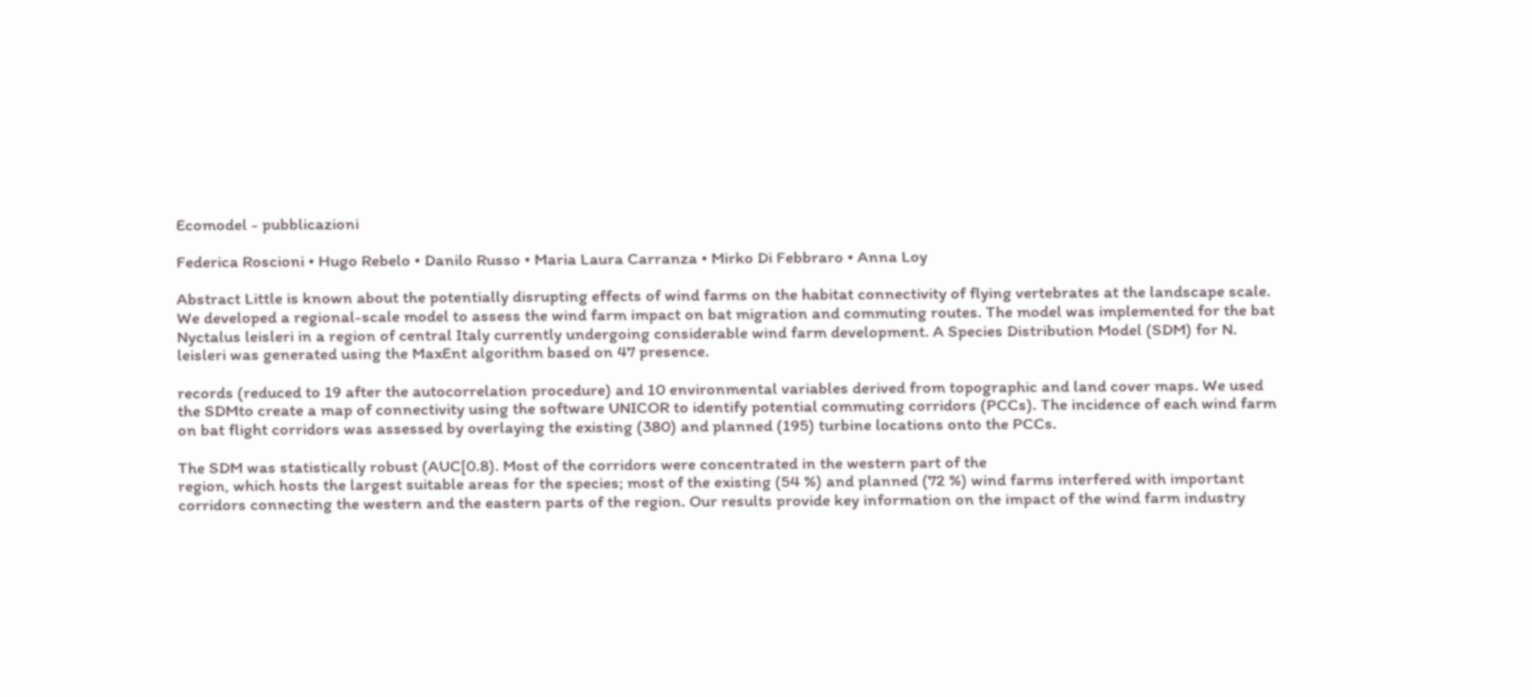Ecomodel - pubblicazioni

Federica Roscioni • Hugo Rebelo • Danilo Russo • Maria Laura Carranza • Mirko Di Febbraro • Anna Loy

Abstract Little is known about the potentially disrupting effects of wind farms on the habitat connectivity of flying vertebrates at the landscape scale. We developed a regional-scale model to assess the wind farm impact on bat migration and commuting routes. The model was implemented for the bat Nyctalus leisleri in a region of central Italy currently undergoing considerable wind farm development. A Species Distribution Model (SDM) for N. leisleri was generated using the MaxEnt algorithm based on 47 presence.

records (reduced to 19 after the autocorrelation procedure) and 10 environmental variables derived from topographic and land cover maps. We used the SDMto create a map of connectivity using the software UNICOR to identify potential commuting corridors (PCCs). The incidence of each wind farm on bat flight corridors was assessed by overlaying the existing (380) and planned (195) turbine locations onto the PCCs.

The SDM was statistically robust (AUC[0.8). Most of the corridors were concentrated in the western part of the
region, which hosts the largest suitable areas for the species; most of the existing (54 %) and planned (72 %) wind farms interfered with important corridors connecting the western and the eastern parts of the region. Our results provide key information on the impact of the wind farm industry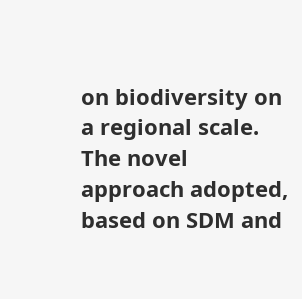on biodiversity on a regional scale. The novel approach adopted, based on SDM and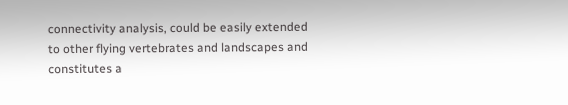connectivity analysis, could be easily extended to other flying vertebrates and landscapes and constitutes a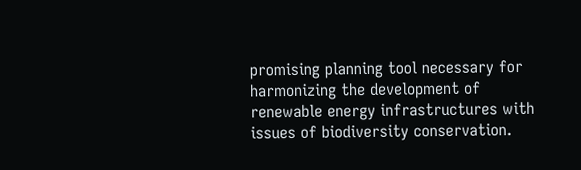promising planning tool necessary for harmonizing the development of renewable energy infrastructures with issues of biodiversity conservation.